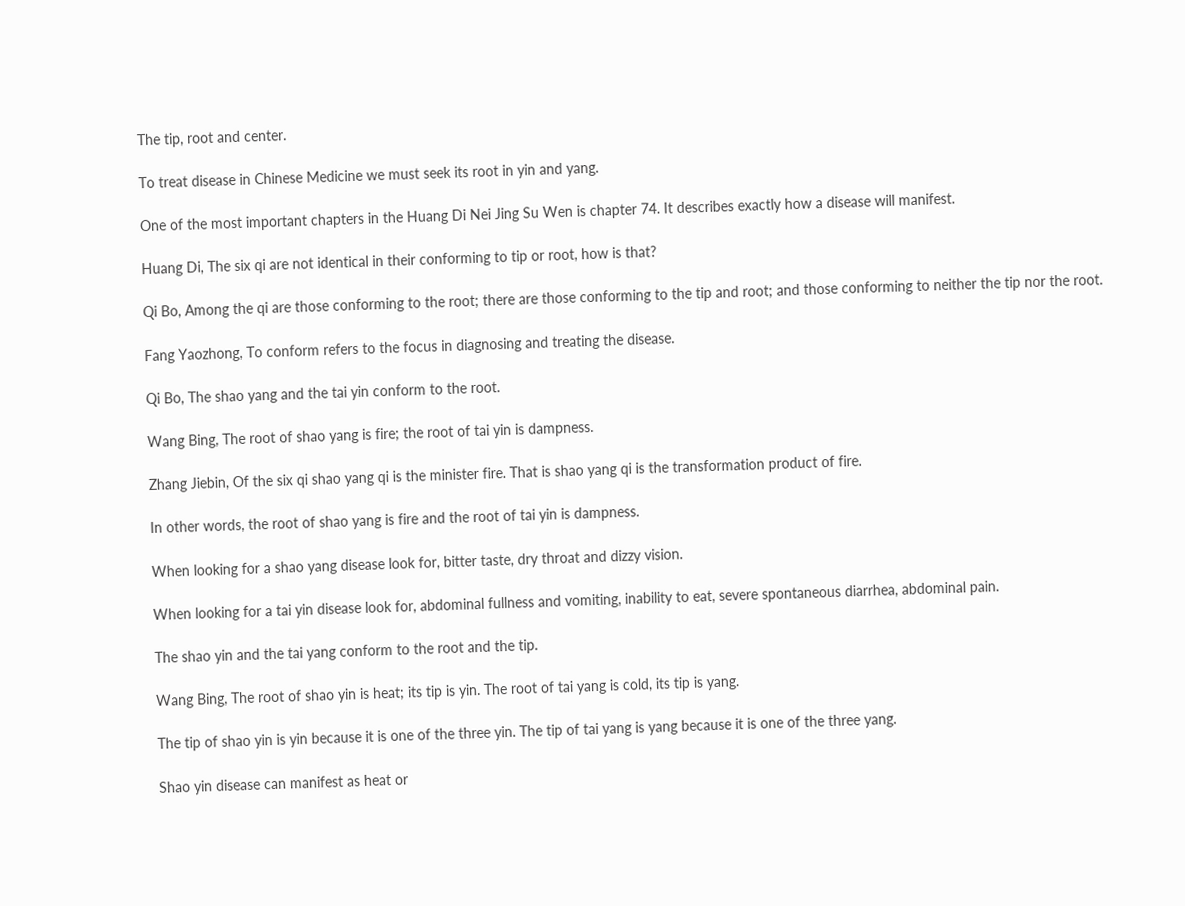The tip, root and center.

To treat disease in Chinese Medicine we must seek its root in yin and yang.

One of the most important chapters in the Huang Di Nei Jing Su Wen is chapter 74. It describes exactly how a disease will manifest.

Huang Di, The six qi are not identical in their conforming to tip or root, how is that?

Qi Bo, Among the qi are those conforming to the root; there are those conforming to the tip and root; and those conforming to neither the tip nor the root.

Fang Yaozhong, To conform refers to the focus in diagnosing and treating the disease.

Qi Bo, The shao yang and the tai yin conform to the root.

Wang Bing, The root of shao yang is fire; the root of tai yin is dampness.

Zhang Jiebin, Of the six qi shao yang qi is the minister fire. That is shao yang qi is the transformation product of fire.

In other words, the root of shao yang is fire and the root of tai yin is dampness.

When looking for a shao yang disease look for, bitter taste, dry throat and dizzy vision.

When looking for a tai yin disease look for, abdominal fullness and vomiting, inability to eat, severe spontaneous diarrhea, abdominal pain.

The shao yin and the tai yang conform to the root and the tip.

Wang Bing, The root of shao yin is heat; its tip is yin. The root of tai yang is cold, its tip is yang.

The tip of shao yin is yin because it is one of the three yin. The tip of tai yang is yang because it is one of the three yang.

Shao yin disease can manifest as heat or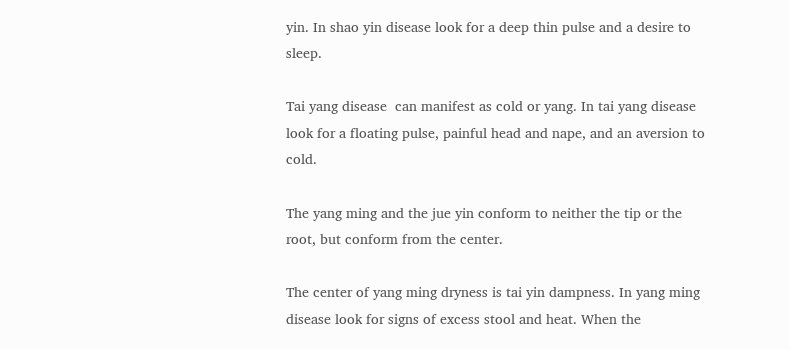yin. In shao yin disease look for a deep thin pulse and a desire to sleep.

Tai yang disease  can manifest as cold or yang. In tai yang disease look for a floating pulse, painful head and nape, and an aversion to cold.

The yang ming and the jue yin conform to neither the tip or the root, but conform from the center.

The center of yang ming dryness is tai yin dampness. In yang ming disease look for signs of excess stool and heat. When the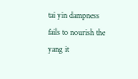tai yin dampness fails to nourish the yang it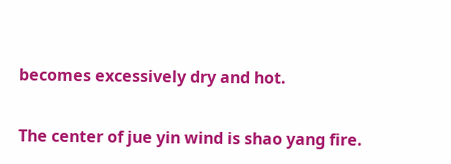becomes excessively dry and hot.

The center of jue yin wind is shao yang fire.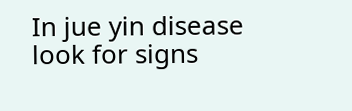In jue yin disease look for signs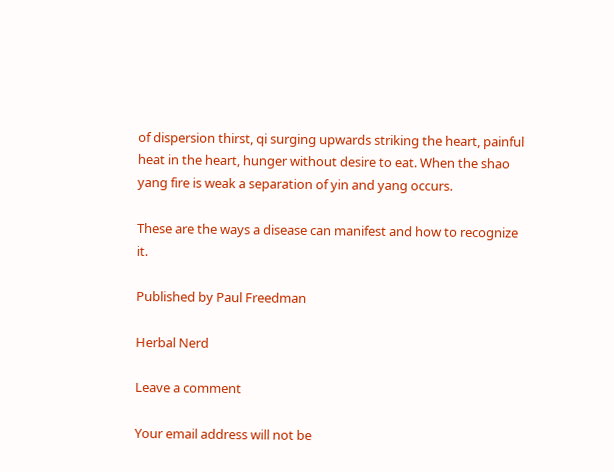of dispersion thirst, qi surging upwards striking the heart, painful heat in the heart, hunger without desire to eat. When the shao yang fire is weak a separation of yin and yang occurs.

These are the ways a disease can manifest and how to recognize it.

Published by Paul Freedman

Herbal Nerd

Leave a comment

Your email address will not be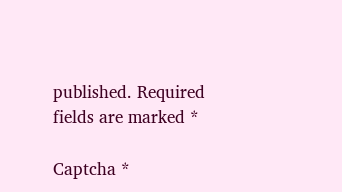published. Required fields are marked *

Captcha *